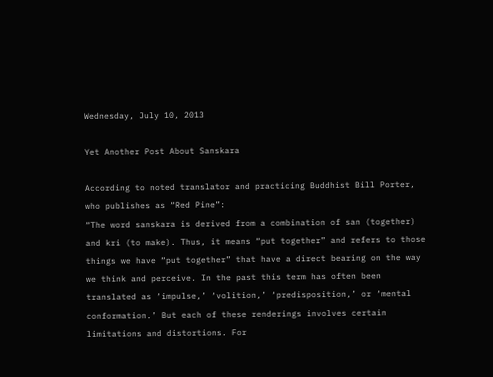Wednesday, July 10, 2013

Yet Another Post About Sanskara

According to noted translator and practicing Buddhist Bill Porter, who publishes as “Red Pine”:
“The word sanskara is derived from a combination of san (together) and kri (to make). Thus, it means “put together” and refers to those things we have “put together” that have a direct bearing on the way we think and perceive. In the past this term has often been translated as ‘impulse,’ ‘volition,’ ‘predisposition,’ or ‘mental conformation.’ But each of these renderings involves certain limitations and distortions. For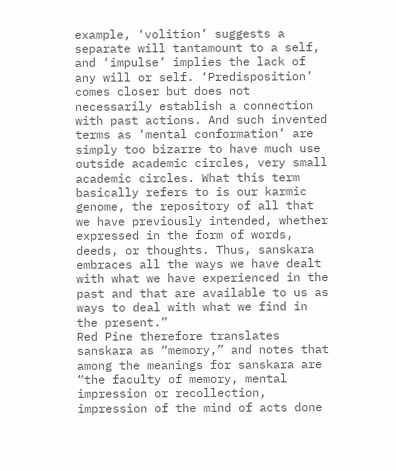example, ‘volition’ suggests a separate will tantamount to a self, and ‘impulse’ implies the lack of any will or self. ‘Predisposition’ comes closer but does not necessarily establish a connection with past actions. And such invented terms as ‘mental conformation’ are simply too bizarre to have much use outside academic circles, very small academic circles. What this term basically refers to is our karmic genome, the repository of all that we have previously intended, whether expressed in the form of words, deeds, or thoughts. Thus, sanskara embraces all the ways we have dealt with what we have experienced in the past and that are available to us as ways to deal with what we find in the present.”
Red Pine therefore translates sanskara as “memory,” and notes that among the meanings for sanskara are “the faculty of memory, mental impression or recollection, impression of the mind of acts done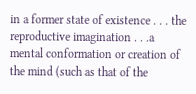in a former state of existence . . . the reproductive imagination . . .a mental conformation or creation of the mind (such as that of the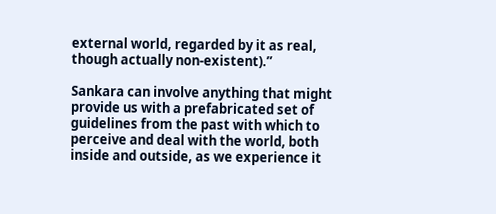external world, regarded by it as real, though actually non-existent).”

Sankara can involve anything that might provide us with a prefabricated set of guidelines from the past with which to perceive and deal with the world, both inside and outside, as we experience it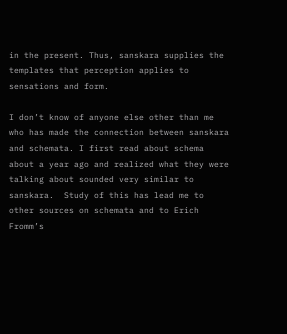in the present. Thus, sanskara supplies the templates that perception applies to sensations and form.

I don’t know of anyone else other than me who has made the connection between sanskara and schemata. I first read about schema about a year ago and realized what they were talking about sounded very similar to sanskara.  Study of this has lead me to other sources on schemata and to Erich Fromm’s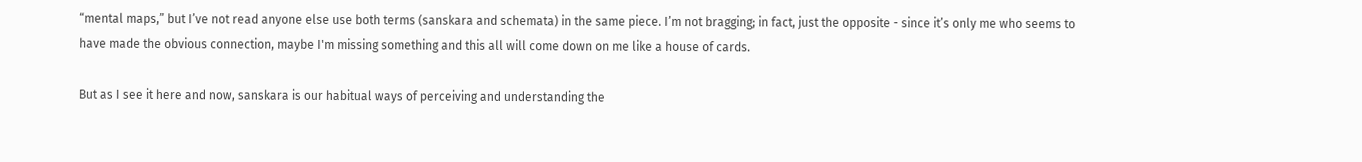“mental maps,” but I’ve not read anyone else use both terms (sanskara and schemata) in the same piece. I’m not bragging; in fact, just the opposite - since it’s only me who seems to have made the obvious connection, maybe I'm missing something and this all will come down on me like a house of cards.

But as I see it here and now, sanskara is our habitual ways of perceiving and understanding the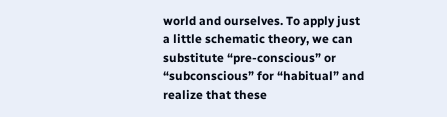world and ourselves. To apply just a little schematic theory, we can substitute “pre-conscious” or “subconscious” for “habitual” and realize that these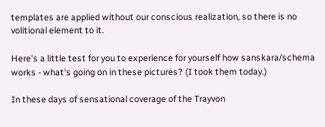templates are applied without our conscious realization, so there is no volitional element to it.

Here's a little test for you to experience for yourself how sanskara/schema works - what's going on in these pictures? (I took them today.)

In these days of sensational coverage of the Trayvon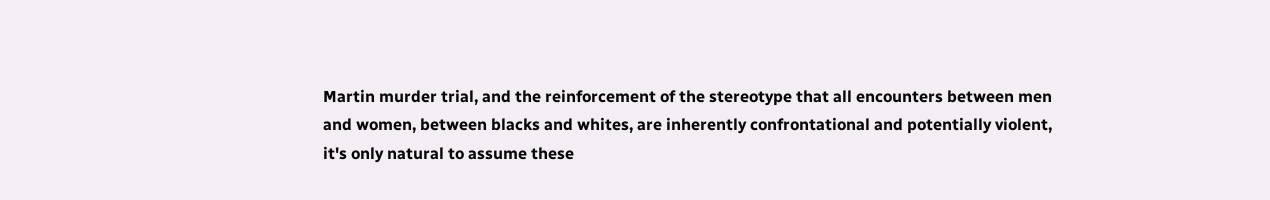Martin murder trial, and the reinforcement of the stereotype that all encounters between men and women, between blacks and whites, are inherently confrontational and potentially violent, it's only natural to assume these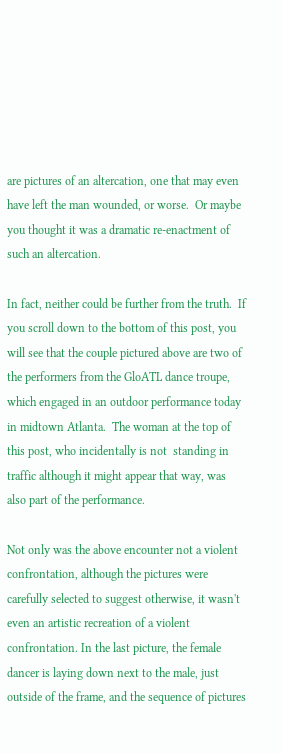are pictures of an altercation, one that may even have left the man wounded, or worse.  Or maybe you thought it was a dramatic re-enactment of such an altercation.

In fact, neither could be further from the truth.  If you scroll down to the bottom of this post, you will see that the couple pictured above are two of the performers from the GloATL dance troupe, which engaged in an outdoor performance today in midtown Atlanta.  The woman at the top of this post, who incidentally is not  standing in traffic although it might appear that way, was also part of the performance.

Not only was the above encounter not a violent confrontation, although the pictures were carefully selected to suggest otherwise, it wasn't even an artistic recreation of a violent confrontation. In the last picture, the female dancer is laying down next to the male, just outside of the frame, and the sequence of pictures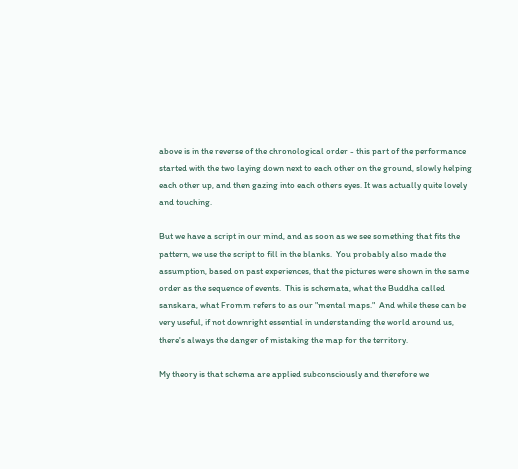above is in the reverse of the chronological order - this part of the performance started with the two laying down next to each other on the ground, slowly helping each other up, and then gazing into each others eyes. It was actually quite lovely and touching.

But we have a script in our mind, and as soon as we see something that fits the pattern, we use the script to fill in the blanks.  You probably also made the assumption, based on past experiences, that the pictures were shown in the same order as the sequence of events.  This is schemata, what the Buddha called sanskara, what Fromm refers to as our "mental maps."  And while these can be very useful, if not downright essential in understanding the world around us, there's always the danger of mistaking the map for the territory.

My theory is that schema are applied subconsciously and therefore we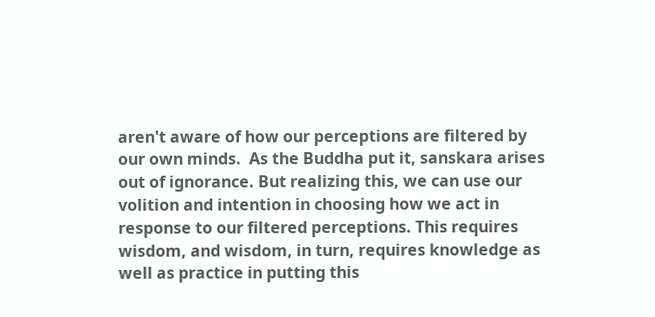aren't aware of how our perceptions are filtered by our own minds.  As the Buddha put it, sanskara arises out of ignorance. But realizing this, we can use our volition and intention in choosing how we act in response to our filtered perceptions. This requires wisdom, and wisdom, in turn, requires knowledge as well as practice in putting this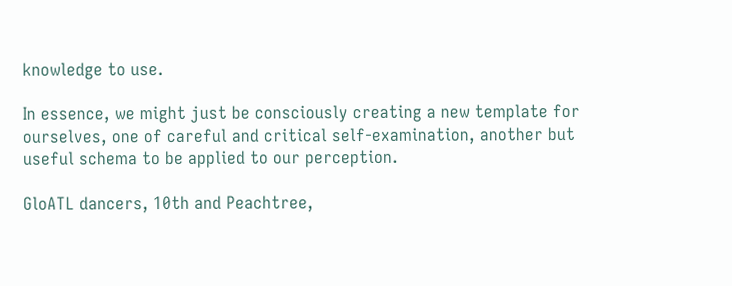knowledge to use.

In essence, we might just be consciously creating a new template for ourselves, one of careful and critical self-examination, another but useful schema to be applied to our perception.

GloATL dancers, 10th and Peachtree,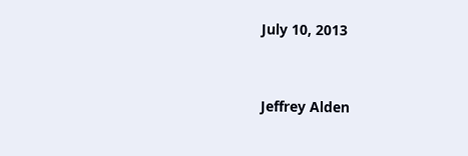July 10, 2013


Jeffrey Alden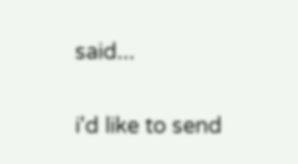said...

i'd like to send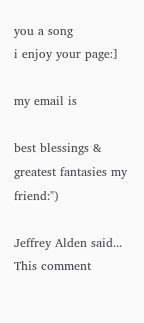you a song
i enjoy your page:]

my email is

best blessings & greatest fantasies my friend:")

Jeffrey Alden said...
This comment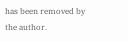has been removed by the author.